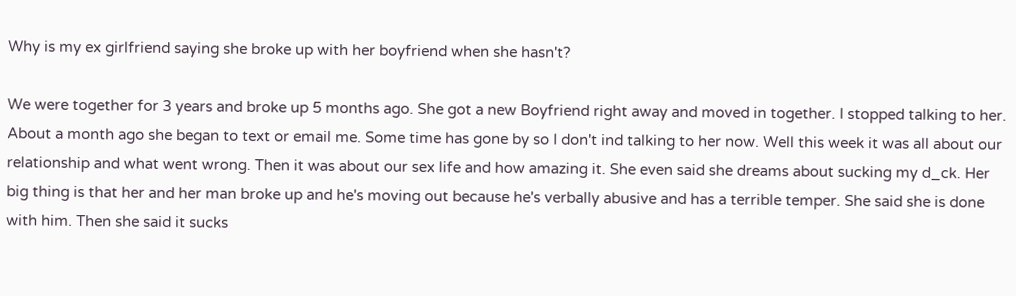Why is my ex girlfriend saying she broke up with her boyfriend when she hasn't?

We were together for 3 years and broke up 5 months ago. She got a new Boyfriend right away and moved in together. I stopped talking to her. About a month ago she began to text or email me. Some time has gone by so I don't ind talking to her now. Well this week it was all about our relationship and what went wrong. Then it was about our sex life and how amazing it. She even said she dreams about sucking my d_ck. Her big thing is that her and her man broke up and he's moving out because he's verbally abusive and has a terrible temper. She said she is done with him. Then she said it sucks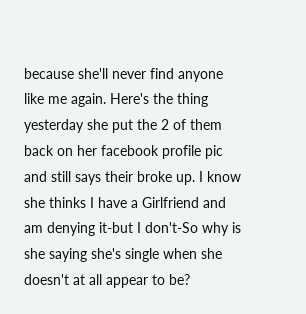because she'll never find anyone like me again. Here's the thing yesterday she put the 2 of them back on her facebook profile pic and still says their broke up. I know she thinks I have a Girlfriend and am denying it-but I don't-So why is she saying she's single when she doesn't at all appear to be?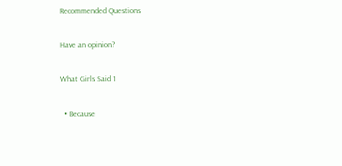Recommended Questions

Have an opinion?

What Girls Said 1

  • Because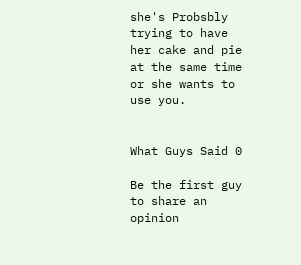she's Probsbly trying to have her cake and pie at the same time or she wants to use you.


What Guys Said 0

Be the first guy to share an opinion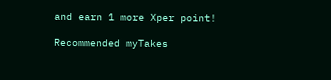and earn 1 more Xper point!

Recommended myTakes